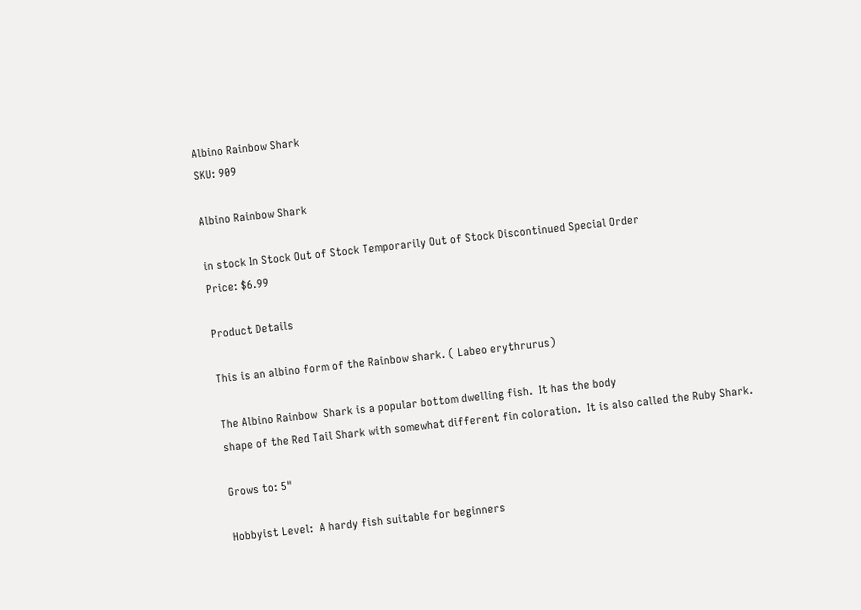Albino Rainbow Shark
SKU: 909

Albino Rainbow Shark

in stock In Stock Out of Stock Temporarily Out of Stock Discontinued Special Order
Price: $6.99

Product Details

This is an albino form of the Rainbow shark. ( Labeo erythrurus)

The Albino Rainbow  Shark is a popular bottom dwelling fish.  It has the body
shape of the Red Tail Shark with somewhat different fin coloration.  It is also called the Ruby Shark.

Grows to: 5"

Hobbyist Level:  A hardy fish suitable for beginners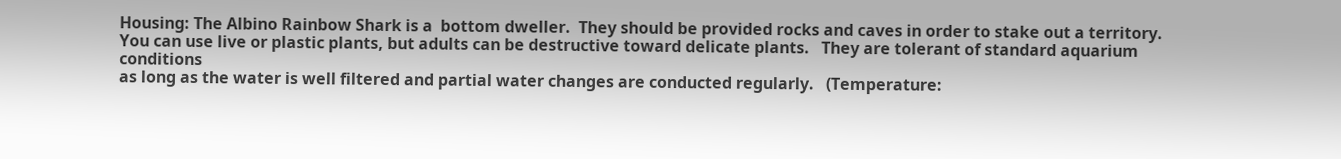Housing: The Albino Rainbow Shark is a  bottom dweller.  They should be provided rocks and caves in order to stake out a territory.   You can use live or plastic plants, but adults can be destructive toward delicate plants.   They are tolerant of standard aquarium conditions
as long as the water is well filtered and partial water changes are conducted regularly.   (Temperature: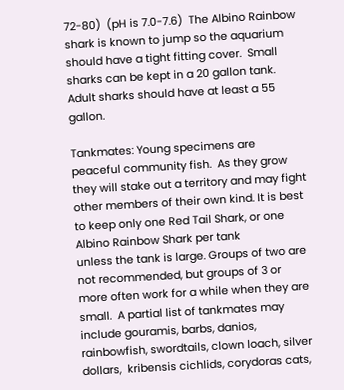72-80)  (pH is 7.0-7.6)  The Albino Rainbow shark is known to jump so the aquarium should have a tight fitting cover.  Small sharks can be kept in a 20 gallon tank.  Adult sharks should have at least a 55 gallon.

Tankmates: Young specimens are peaceful community fish.  As they grow they will stake out a territory and may fight other members of their own kind. It is best to keep only one Red Tail Shark, or one Albino Rainbow Shark per tank
unless the tank is large. Groups of two are not recommended, but groups of 3 or more often work for a while when they are small.  A partial list of tankmates may include gouramis, barbs, danios, rainbowfish, swordtails, clown loach, silver dollars,  kribensis cichlids, corydoras cats,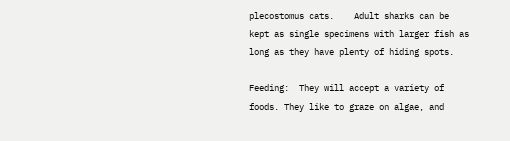plecostomus cats.    Adult sharks can be kept as single specimens with larger fish as long as they have plenty of hiding spots.

Feeding:  They will accept a variety of foods. They like to graze on algae, and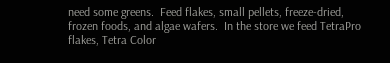need some greens.  Feed flakes, small pellets, freeze-dried, frozen foods, and algae wafers.  In the store we feed TetraPro flakes, Tetra Color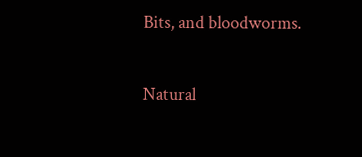Bits, and bloodworms.

Natural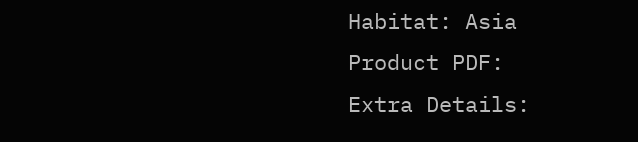Habitat: Asia
Product PDF:
Extra Details: